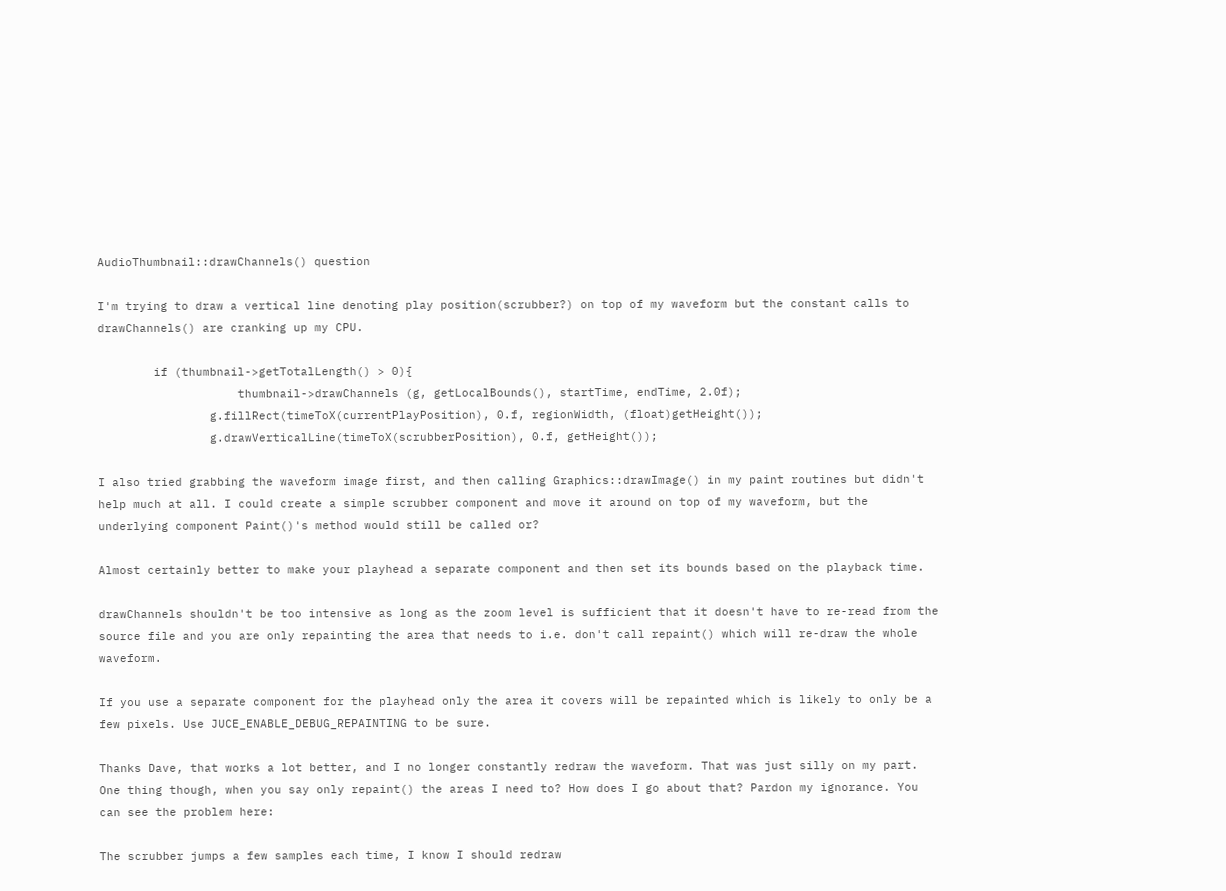AudioThumbnail::drawChannels() question

I'm trying to draw a vertical line denoting play position(scrubber?) on top of my waveform but the constant calls to drawChannels() are cranking up my CPU.

        if (thumbnail->getTotalLength() > 0){
                    thumbnail->drawChannels (g, getLocalBounds(), startTime, endTime, 2.0f);
                g.fillRect(timeToX(currentPlayPosition), 0.f, regionWidth, (float)getHeight());
                g.drawVerticalLine(timeToX(scrubberPosition), 0.f, getHeight());

I also tried grabbing the waveform image first, and then calling Graphics::drawImage() in my paint routines but didn't help much at all. I could create a simple scrubber component and move it around on top of my waveform, but the underlying component Paint()'s method would still be called or?

Almost certainly better to make your playhead a separate component and then set its bounds based on the playback time.

drawChannels shouldn't be too intensive as long as the zoom level is sufficient that it doesn't have to re-read from the source file and you are only repainting the area that needs to i.e. don't call repaint() which will re-draw the whole waveform.

If you use a separate component for the playhead only the area it covers will be repainted which is likely to only be a few pixels. Use JUCE_ENABLE_DEBUG_REPAINTING to be sure.

Thanks Dave, that works a lot better, and I no longer constantly redraw the waveform. That was just silly on my part. One thing though, when you say only repaint() the areas I need to? How does I go about that? Pardon my ignorance. You can see the problem here:

The scrubber jumps a few samples each time, I know I should redraw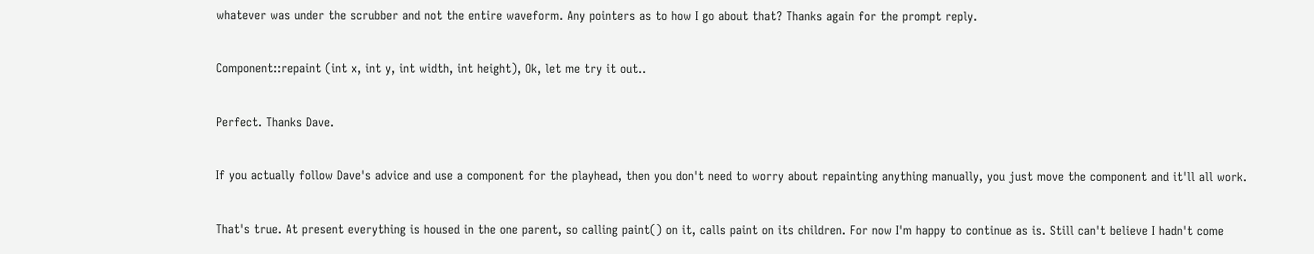whatever was under the scrubber and not the entire waveform. Any pointers as to how I go about that? Thanks again for the prompt reply.

Component::repaint (int x, int y, int width, int height), Ok, let me try it out..

Perfect. Thanks Dave.

If you actually follow Dave's advice and use a component for the playhead, then you don't need to worry about repainting anything manually, you just move the component and it'll all work.

That's true. At present everything is housed in the one parent, so calling paint() on it, calls paint on its children. For now I'm happy to continue as is. Still can't believe I hadn't come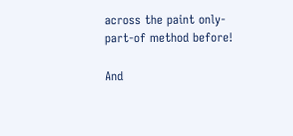across the paint only-part-of method before!

And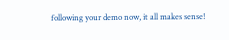following your demo now, it all makes sense!